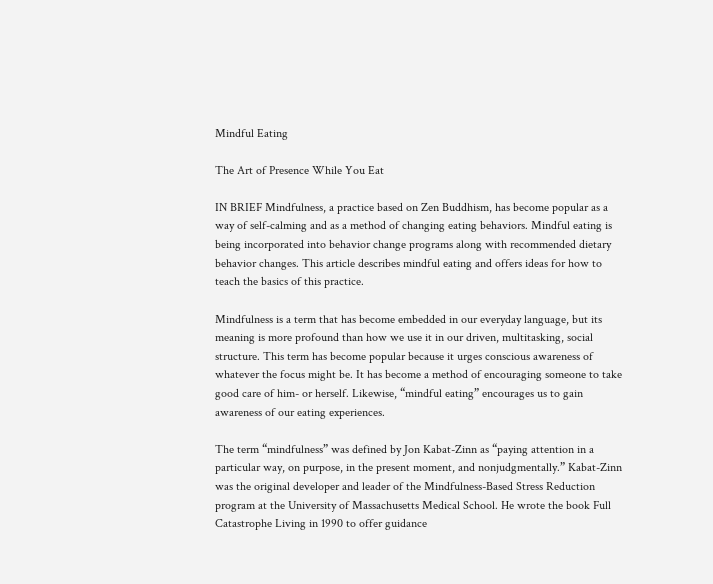Mindful Eating

The Art of Presence While You Eat

IN BRIEF Mindfulness, a practice based on Zen Buddhism, has become popular as a way of self-calming and as a method of changing eating behaviors. Mindful eating is being incorporated into behavior change programs along with recommended dietary behavior changes. This article describes mindful eating and offers ideas for how to teach the basics of this practice.

Mindfulness is a term that has become embedded in our everyday language, but its meaning is more profound than how we use it in our driven, multitasking, social structure. This term has become popular because it urges conscious awareness of whatever the focus might be. It has become a method of encouraging someone to take good care of him- or herself. Likewise, “mindful eating” encourages us to gain awareness of our eating experiences.

The term “mindfulness” was defined by Jon Kabat-Zinn as “paying attention in a particular way, on purpose, in the present moment, and nonjudgmentally.” Kabat-Zinn was the original developer and leader of the Mindfulness-Based Stress Reduction program at the University of Massachusetts Medical School. He wrote the book Full Catastrophe Living in 1990 to offer guidance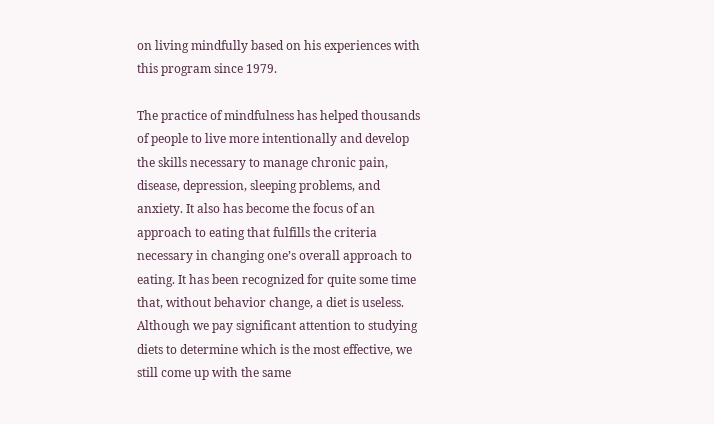on living mindfully based on his experiences with this program since 1979.

The practice of mindfulness has helped thousands of people to live more intentionally and develop the skills necessary to manage chronic pain, disease, depression, sleeping problems, and anxiety. It also has become the focus of an approach to eating that fulfills the criteria necessary in changing one’s overall approach to eating. It has been recognized for quite some time that, without behavior change, a diet is useless. Although we pay significant attention to studying diets to determine which is the most effective, we still come up with the same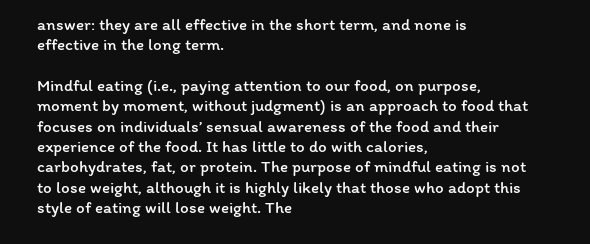answer: they are all effective in the short term, and none is effective in the long term.

Mindful eating (i.e., paying attention to our food, on purpose, moment by moment, without judgment) is an approach to food that focuses on individuals’ sensual awareness of the food and their experience of the food. It has little to do with calories, carbohydrates, fat, or protein. The purpose of mindful eating is not to lose weight, although it is highly likely that those who adopt this style of eating will lose weight. The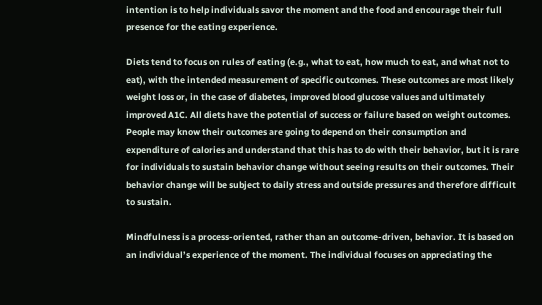intention is to help individuals savor the moment and the food and encourage their full presence for the eating experience.

Diets tend to focus on rules of eating (e.g., what to eat, how much to eat, and what not to eat), with the intended measurement of specific outcomes. These outcomes are most likely weight loss or, in the case of diabetes, improved blood glucose values and ultimately improved A1C. All diets have the potential of success or failure based on weight outcomes. People may know their outcomes are going to depend on their consumption and expenditure of calories and understand that this has to do with their behavior, but it is rare for individuals to sustain behavior change without seeing results on their outcomes. Their behavior change will be subject to daily stress and outside pressures and therefore difficult to sustain.

Mindfulness is a process-oriented, rather than an outcome-driven, behavior. It is based on an individual’s experience of the moment. The individual focuses on appreciating the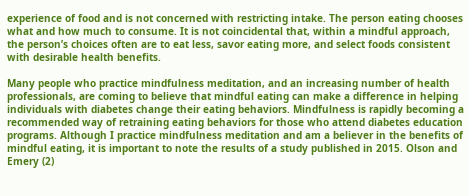experience of food and is not concerned with restricting intake. The person eating chooses what and how much to consume. It is not coincidental that, within a mindful approach, the person’s choices often are to eat less, savor eating more, and select foods consistent with desirable health benefits.

Many people who practice mindfulness meditation, and an increasing number of health professionals, are coming to believe that mindful eating can make a difference in helping individuals with diabetes change their eating behaviors. Mindfulness is rapidly becoming a recommended way of retraining eating behaviors for those who attend diabetes education programs. Although I practice mindfulness meditation and am a believer in the benefits of mindful eating, it is important to note the results of a study published in 2015. Olson and Emery (2)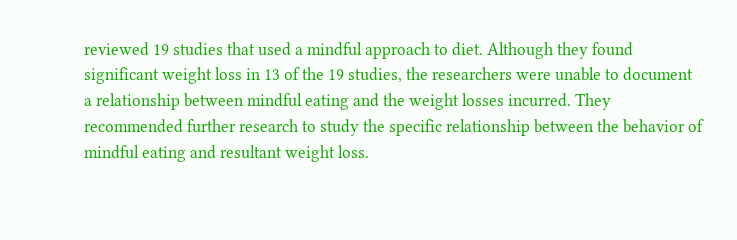reviewed 19 studies that used a mindful approach to diet. Although they found significant weight loss in 13 of the 19 studies, the researchers were unable to document a relationship between mindful eating and the weight losses incurred. They recommended further research to study the specific relationship between the behavior of mindful eating and resultant weight loss.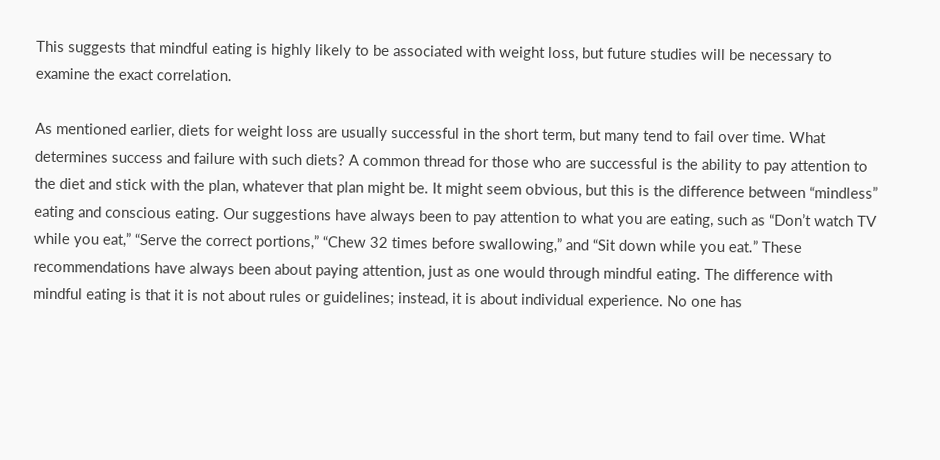This suggests that mindful eating is highly likely to be associated with weight loss, but future studies will be necessary to examine the exact correlation.

As mentioned earlier, diets for weight loss are usually successful in the short term, but many tend to fail over time. What determines success and failure with such diets? A common thread for those who are successful is the ability to pay attention to the diet and stick with the plan, whatever that plan might be. It might seem obvious, but this is the difference between “mindless” eating and conscious eating. Our suggestions have always been to pay attention to what you are eating, such as “Don’t watch TV while you eat,” “Serve the correct portions,” “Chew 32 times before swallowing,” and “Sit down while you eat.” These recommendations have always been about paying attention, just as one would through mindful eating. The difference with mindful eating is that it is not about rules or guidelines; instead, it is about individual experience. No one has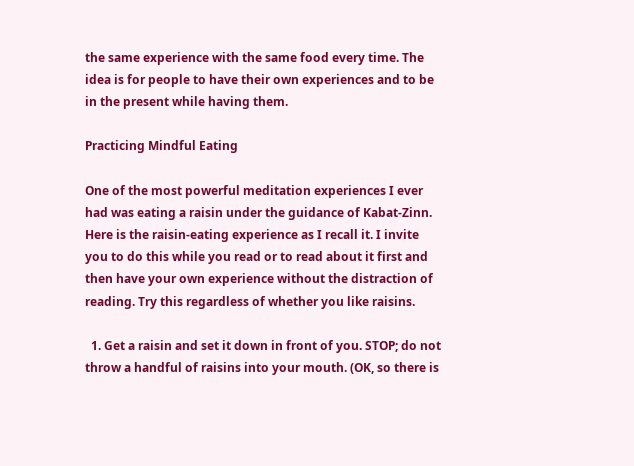the same experience with the same food every time. The idea is for people to have their own experiences and to be in the present while having them.

Practicing Mindful Eating

One of the most powerful meditation experiences I ever had was eating a raisin under the guidance of Kabat-Zinn. Here is the raisin-eating experience as I recall it. I invite you to do this while you read or to read about it first and then have your own experience without the distraction of reading. Try this regardless of whether you like raisins.

  1. Get a raisin and set it down in front of you. STOP; do not throw a handful of raisins into your mouth. (OK, so there is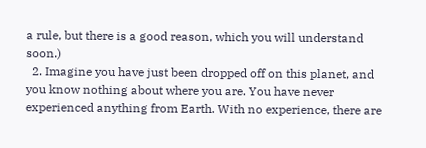a rule, but there is a good reason, which you will understand soon.)
  2. Imagine you have just been dropped off on this planet, and you know nothing about where you are. You have never experienced anything from Earth. With no experience, there are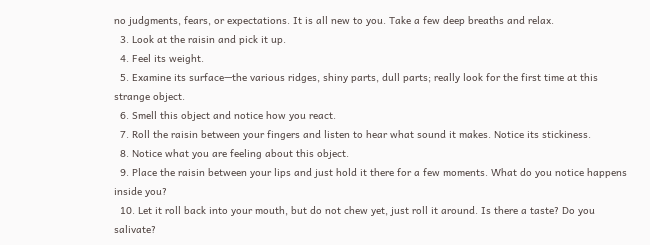no judgments, fears, or expectations. It is all new to you. Take a few deep breaths and relax.
  3. Look at the raisin and pick it up.
  4. Feel its weight.
  5. Examine its surface—the various ridges, shiny parts, dull parts; really look for the first time at this strange object.
  6. Smell this object and notice how you react.
  7. Roll the raisin between your fingers and listen to hear what sound it makes. Notice its stickiness.
  8. Notice what you are feeling about this object.
  9. Place the raisin between your lips and just hold it there for a few moments. What do you notice happens inside you?
  10. Let it roll back into your mouth, but do not chew yet, just roll it around. Is there a taste? Do you salivate?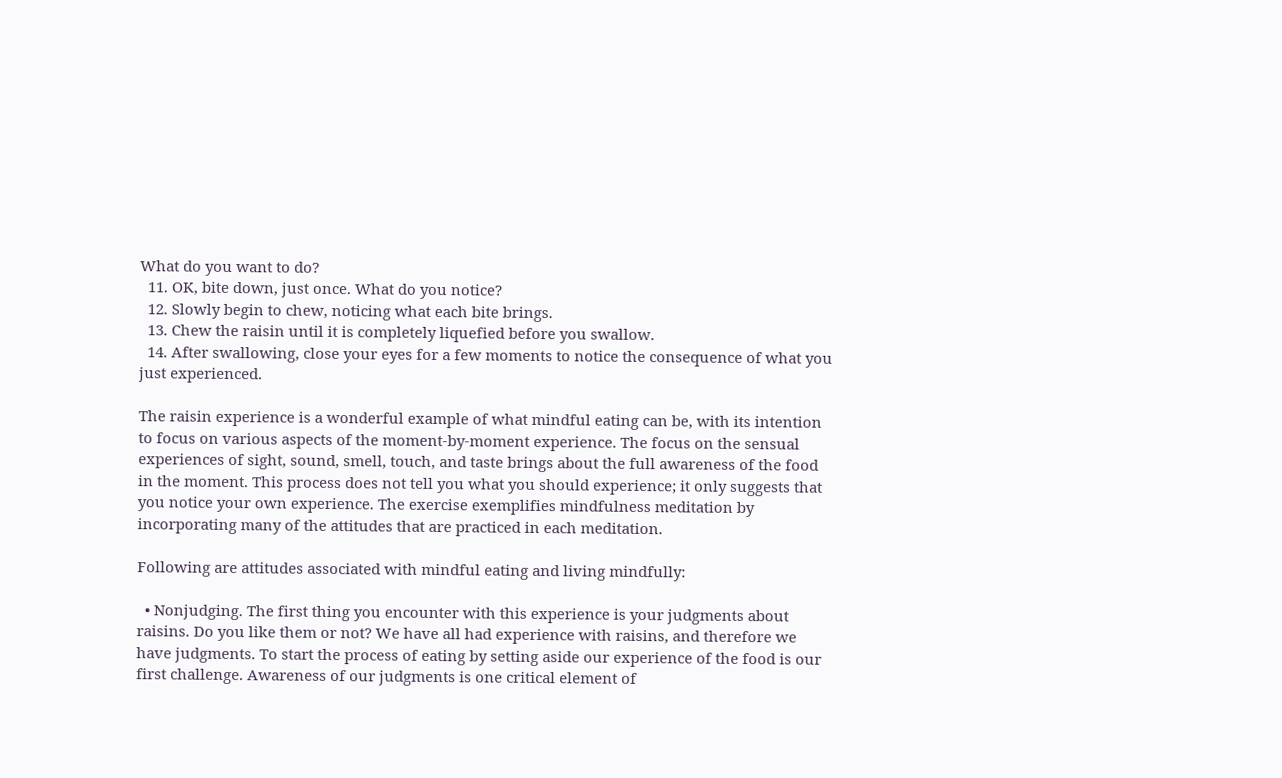What do you want to do?
  11. OK, bite down, just once. What do you notice?
  12. Slowly begin to chew, noticing what each bite brings.
  13. Chew the raisin until it is completely liquefied before you swallow.
  14. After swallowing, close your eyes for a few moments to notice the consequence of what you just experienced.

The raisin experience is a wonderful example of what mindful eating can be, with its intention to focus on various aspects of the moment-by-moment experience. The focus on the sensual experiences of sight, sound, smell, touch, and taste brings about the full awareness of the food in the moment. This process does not tell you what you should experience; it only suggests that you notice your own experience. The exercise exemplifies mindfulness meditation by incorporating many of the attitudes that are practiced in each meditation.

Following are attitudes associated with mindful eating and living mindfully:

  • Nonjudging. The first thing you encounter with this experience is your judgments about raisins. Do you like them or not? We have all had experience with raisins, and therefore we have judgments. To start the process of eating by setting aside our experience of the food is our first challenge. Awareness of our judgments is one critical element of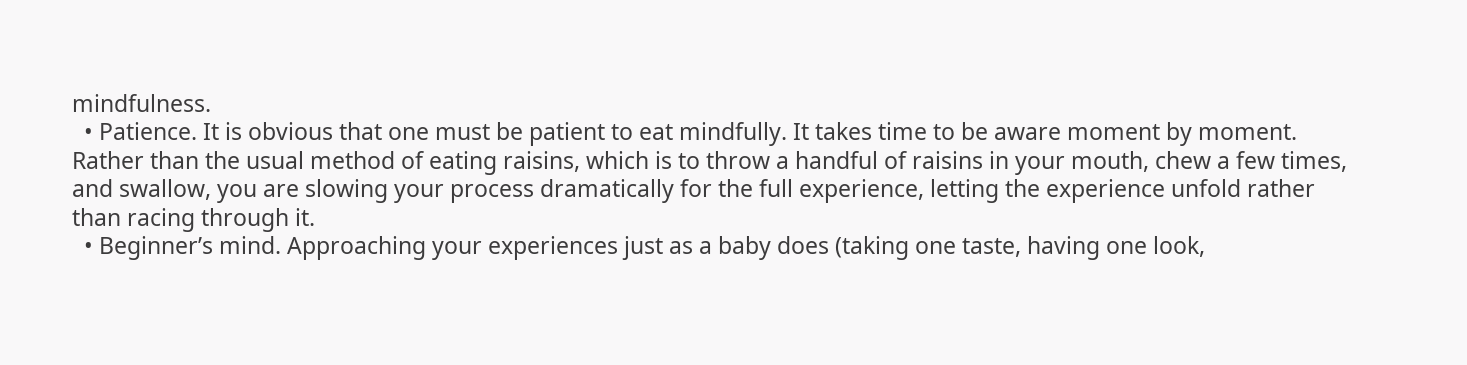mindfulness.
  • Patience. It is obvious that one must be patient to eat mindfully. It takes time to be aware moment by moment. Rather than the usual method of eating raisins, which is to throw a handful of raisins in your mouth, chew a few times, and swallow, you are slowing your process dramatically for the full experience, letting the experience unfold rather than racing through it.
  • Beginner’s mind. Approaching your experiences just as a baby does (taking one taste, having one look,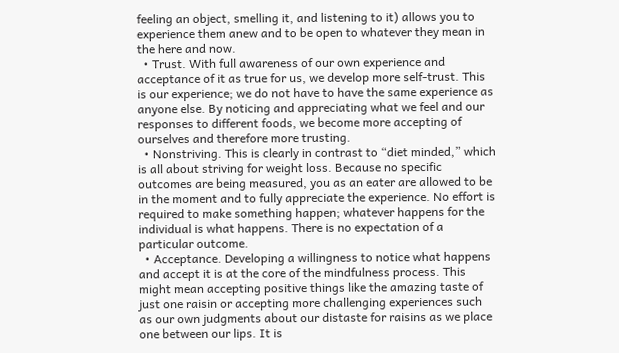feeling an object, smelling it, and listening to it) allows you to experience them anew and to be open to whatever they mean in the here and now.
  • Trust. With full awareness of our own experience and acceptance of it as true for us, we develop more self-trust. This is our experience; we do not have to have the same experience as anyone else. By noticing and appreciating what we feel and our responses to different foods, we become more accepting of ourselves and therefore more trusting.
  • Nonstriving. This is clearly in contrast to “diet minded,” which is all about striving for weight loss. Because no specific outcomes are being measured, you as an eater are allowed to be in the moment and to fully appreciate the experience. No effort is required to make something happen; whatever happens for the individual is what happens. There is no expectation of a particular outcome.
  • Acceptance. Developing a willingness to notice what happens and accept it is at the core of the mindfulness process. This might mean accepting positive things like the amazing taste of just one raisin or accepting more challenging experiences such as our own judgments about our distaste for raisins as we place one between our lips. It is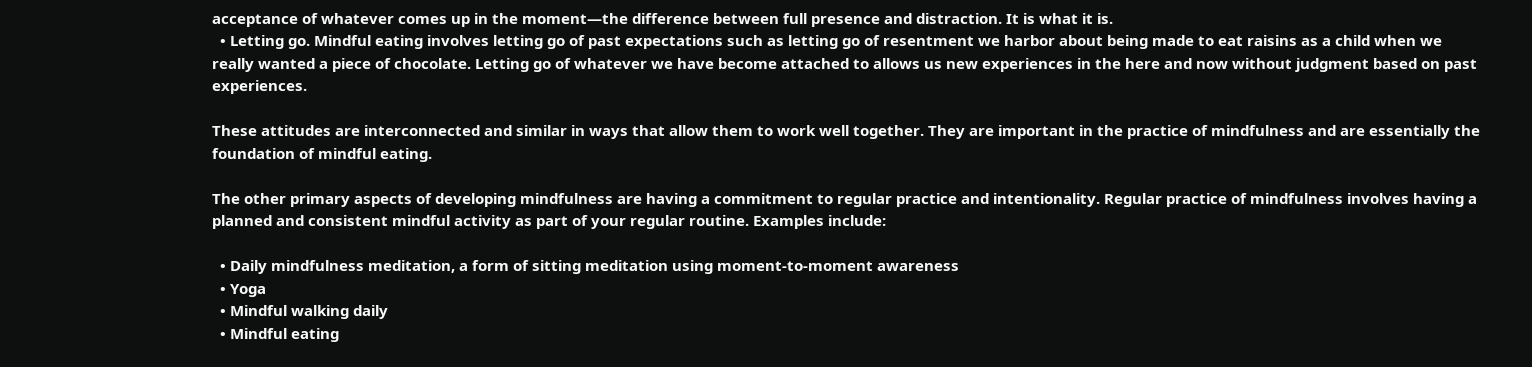acceptance of whatever comes up in the moment—the difference between full presence and distraction. It is what it is.
  • Letting go. Mindful eating involves letting go of past expectations such as letting go of resentment we harbor about being made to eat raisins as a child when we really wanted a piece of chocolate. Letting go of whatever we have become attached to allows us new experiences in the here and now without judgment based on past experiences.

These attitudes are interconnected and similar in ways that allow them to work well together. They are important in the practice of mindfulness and are essentially the foundation of mindful eating.

The other primary aspects of developing mindfulness are having a commitment to regular practice and intentionality. Regular practice of mindfulness involves having a planned and consistent mindful activity as part of your regular routine. Examples include:

  • Daily mindfulness meditation, a form of sitting meditation using moment-to-moment awareness
  • Yoga
  • Mindful walking daily
  • Mindful eating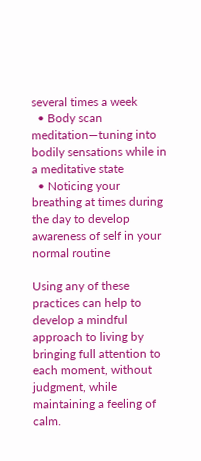several times a week
  • Body scan meditation—tuning into bodily sensations while in a meditative state
  • Noticing your breathing at times during the day to develop awareness of self in your normal routine

Using any of these practices can help to develop a mindful approach to living by bringing full attention to each moment, without judgment, while maintaining a feeling of calm.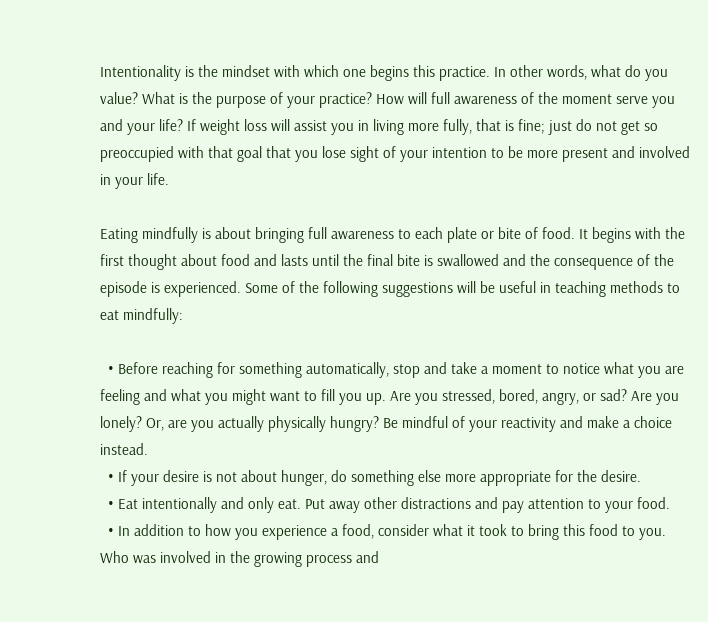Intentionality is the mindset with which one begins this practice. In other words, what do you value? What is the purpose of your practice? How will full awareness of the moment serve you and your life? If weight loss will assist you in living more fully, that is fine; just do not get so preoccupied with that goal that you lose sight of your intention to be more present and involved in your life.

Eating mindfully is about bringing full awareness to each plate or bite of food. It begins with the first thought about food and lasts until the final bite is swallowed and the consequence of the episode is experienced. Some of the following suggestions will be useful in teaching methods to eat mindfully:

  • Before reaching for something automatically, stop and take a moment to notice what you are feeling and what you might want to fill you up. Are you stressed, bored, angry, or sad? Are you lonely? Or, are you actually physically hungry? Be mindful of your reactivity and make a choice instead.
  • If your desire is not about hunger, do something else more appropriate for the desire.
  • Eat intentionally and only eat. Put away other distractions and pay attention to your food.
  • In addition to how you experience a food, consider what it took to bring this food to you. Who was involved in the growing process and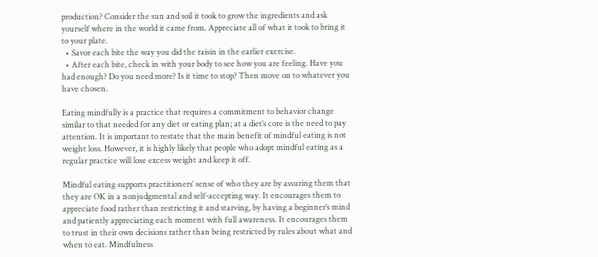production? Consider the sun and soil it took to grow the ingredients and ask yourself where in the world it came from. Appreciate all of what it took to bring it to your plate.
  • Savor each bite the way you did the raisin in the earlier exercise.
  • After each bite, check in with your body to see how you are feeling. Have you had enough? Do you need more? Is it time to stop? Then move on to whatever you have chosen.

Eating mindfully is a practice that requires a commitment to behavior change similar to that needed for any diet or eating plan; at a diet’s core is the need to pay attention. It is important to restate that the main benefit of mindful eating is not weight loss. However, it is highly likely that people who adopt mindful eating as a regular practice will lose excess weight and keep it off.

Mindful eating supports practitioners’ sense of who they are by assuring them that they are OK in a nonjudgmental and self-accepting way. It encourages them to appreciate food rather than restricting it and starving, by having a beginner’s mind and patiently appreciating each moment with full awareness. It encourages them to trust in their own decisions rather than being restricted by rules about what and when to eat. Mindfulness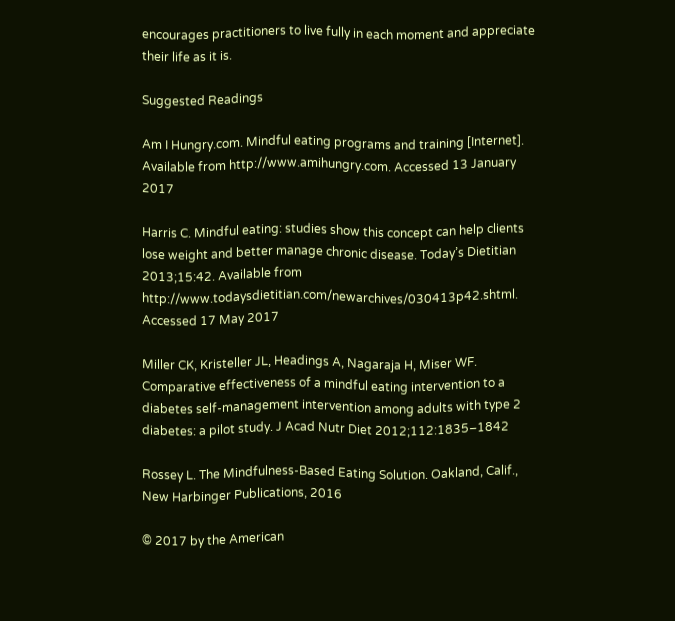encourages practitioners to live fully in each moment and appreciate their life as it is.

Suggested Readings

Am I Hungry.com. Mindful eating programs and training [Internet]. Available from http://www.amihungry.com. Accessed 13 January 2017

Harris C. Mindful eating: studies show this concept can help clients lose weight and better manage chronic disease. Today’s Dietitian 2013;15:42. Available from http://www.todaysdietitian.com/newarchives/030413p42.shtml. Accessed 17 May 2017

Miller CK, Kristeller JL, Headings A, Nagaraja H, Miser WF. Comparative effectiveness of a mindful eating intervention to a diabetes self-management intervention among adults with type 2 diabetes: a pilot study. J Acad Nutr Diet 2012;112:1835–1842

Rossey L. The Mindfulness-Based Eating Solution. Oakland, Calif., New Harbinger Publications, 2016

© 2017 by the American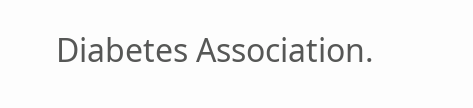Diabetes Association.